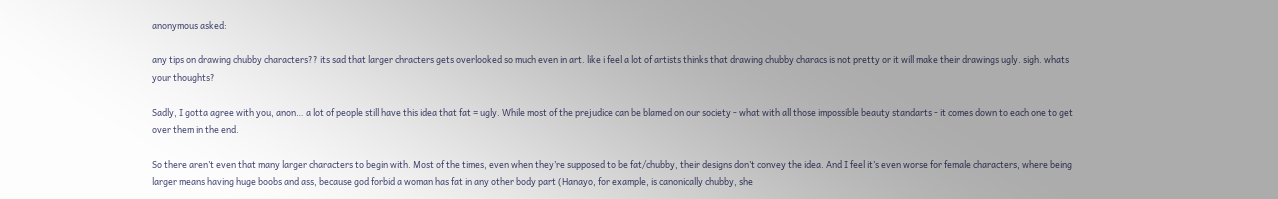anonymous asked:

any tips on drawing chubby characters?? its sad that larger chracters gets overlooked so much even in art. like i feel a lot of artists thinks that drawing chubby characs is not pretty or it will make their drawings ugly. sigh. whats your thoughts?

Sadly, I gotta agree with you, anon… a lot of people still have this idea that fat = ugly. While most of the prejudice can be blamed on our society - what with all those impossible beauty standarts - it comes down to each one to get over them in the end.

So there aren’t even that many larger characters to begin with. Most of the times, even when they’re supposed to be fat/chubby, their designs don’t convey the idea. And I feel it’s even worse for female characters, where being larger means having huge boobs and ass, because god forbid a woman has fat in any other body part (Hanayo, for example, is canonically chubby, she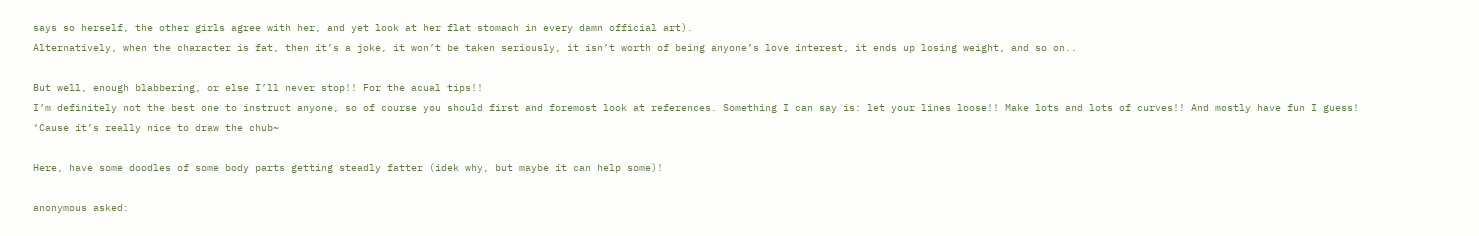says so herself, the other girls agree with her, and yet look at her flat stomach in every damn official art).
Alternatively, when the character is fat, then it’s a joke, it won’t be taken seriously, it isn’t worth of being anyone’s love interest, it ends up losing weight, and so on..

But well, enough blabbering, or else I’ll never stop!! For the acual tips!!
I’m definitely not the best one to instruct anyone, so of course you should first and foremost look at references. Something I can say is: let your lines loose!! Make lots and lots of curves!! And mostly have fun I guess! ‘Cause it’s really nice to draw the chub~

Here, have some doodles of some body parts getting steadly fatter (idek why, but maybe it can help some)!

anonymous asked: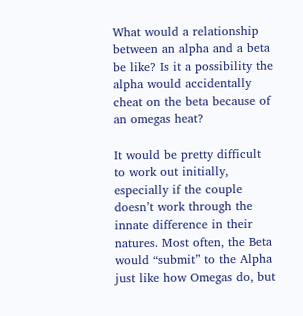What would a relationship between an alpha and a beta be like? Is it a possibility the alpha would accidentally cheat on the beta because of an omegas heat?

It would be pretty difficult to work out initially, especially if the couple doesn’t work through the innate difference in their natures. Most often, the Beta would “submit” to the Alpha just like how Omegas do, but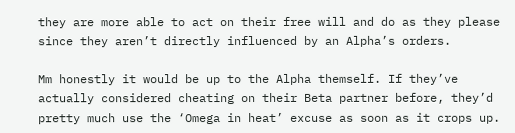they are more able to act on their free will and do as they please since they aren’t directly influenced by an Alpha’s orders.

Mm honestly it would be up to the Alpha themself. If they’ve actually considered cheating on their Beta partner before, they’d pretty much use the ‘Omega in heat’ excuse as soon as it crops up.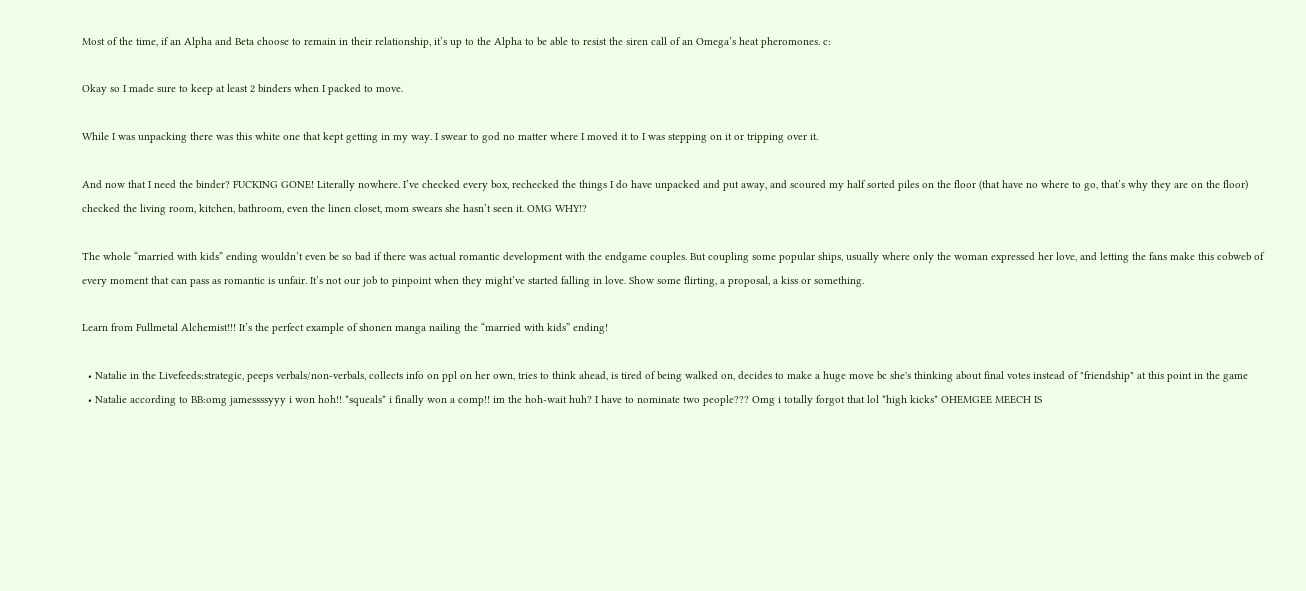Most of the time, if an Alpha and Beta choose to remain in their relationship, it’s up to the Alpha to be able to resist the siren call of an Omega’s heat pheromones. c:

Okay so I made sure to keep at least 2 binders when I packed to move.

While I was unpacking there was this white one that kept getting in my way. I swear to god no matter where I moved it to I was stepping on it or tripping over it.

And now that I need the binder? FUCKING GONE! Literally nowhere. I’ve checked every box, rechecked the things I do have unpacked and put away, and scoured my half sorted piles on the floor (that have no where to go, that’s why they are on the floor) checked the living room, kitchen, bathroom, even the linen closet, mom swears she hasn’t seen it. OMG WHY!?

The whole “married with kids” ending wouldn’t even be so bad if there was actual romantic development with the endgame couples. But coupling some popular ships, usually where only the woman expressed her love, and letting the fans make this cobweb of every moment that can pass as romantic is unfair. It’s not our job to pinpoint when they might’ve started falling in love. Show some flirting, a proposal, a kiss or something.

Learn from Fullmetal Alchemist!!! It’s the perfect example of shonen manga nailing the “married with kids” ending!

  • Natalie in the Livefeeds:strategic, peeps verbals/non-verbals, collects info on ppl on her own, tries to think ahead, is tired of being walked on, decides to make a huge move bc she's thinking about final votes instead of "friendship" at this point in the game
  • Natalie according to BB:omg jamessssyyy i won hoh!! *squeals* i finally won a comp!! im the hoh-wait huh? I have to nominate two people??? Omg i totally forgot that lol *high kicks* OHEMGEE MEECH IS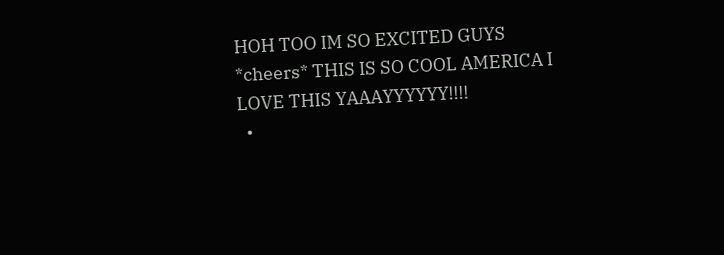HOH TOO IM SO EXCITED GUYS *cheers* THIS IS SO COOL AMERICA I LOVE THIS YAAAYYYYYY!!!!
  •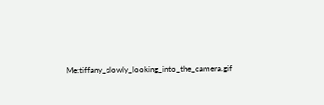Me:tiffany_slowly_looking_into_the_camera.gif